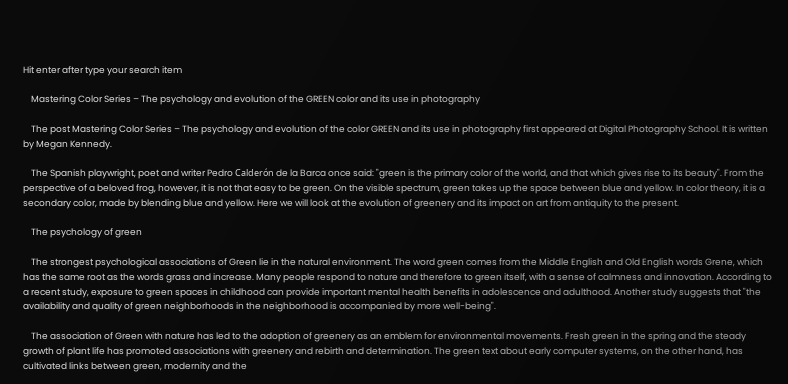Hit enter after type your search item

    Mastering Color Series – The psychology and evolution of the GREEN color and its use in photography

    The post Mastering Color Series – The psychology and evolution of the color GREEN and its use in photography first appeared at Digital Photography School. It is written by Megan Kennedy.

    The Spanish playwright, poet and writer Pedro Calderón de la Barca once said: "green is the primary color of the world, and that which gives rise to its beauty". From the perspective of a beloved frog, however, it is not that easy to be green. On the visible spectrum, green takes up the space between blue and yellow. In color theory, it is a secondary color, made by blending blue and yellow. Here we will look at the evolution of greenery and its impact on art from antiquity to the present.

    The psychology of green

    The strongest psychological associations of Green lie in the natural environment. The word green comes from the Middle English and Old English words Grene, which has the same root as the words grass and increase. Many people respond to nature and therefore to green itself, with a sense of calmness and innovation. According to a recent study, exposure to green spaces in childhood can provide important mental health benefits in adolescence and adulthood. Another study suggests that "the availability and quality of green neighborhoods in the neighborhood is accompanied by more well-being".

    The association of Green with nature has led to the adoption of greenery as an emblem for environmental movements. Fresh green in the spring and the steady growth of plant life has promoted associations with greenery and rebirth and determination. The green text about early computer systems, on the other hand, has cultivated links between green, modernity and the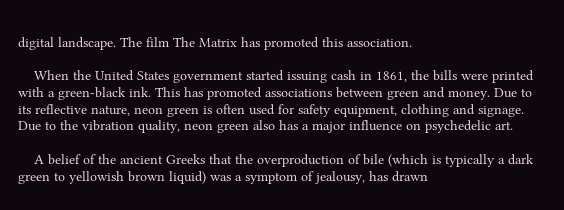digital landscape. The film The Matrix has promoted this association.

    When the United States government started issuing cash in 1861, the bills were printed with a green-black ink. This has promoted associations between green and money. Due to its reflective nature, neon green is often used for safety equipment, clothing and signage. Due to the vibration quality, neon green also has a major influence on psychedelic art.

    A belief of the ancient Greeks that the overproduction of bile (which is typically a dark green to yellowish brown liquid) was a symptom of jealousy, has drawn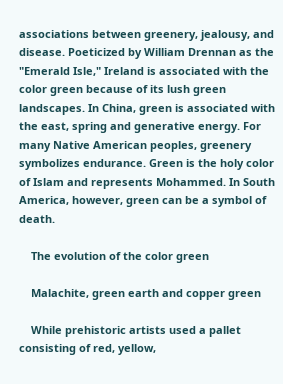associations between greenery, jealousy, and disease. Poeticized by William Drennan as the "Emerald Isle," Ireland is associated with the color green because of its lush green landscapes. In China, green is associated with the east, spring and generative energy. For many Native American peoples, greenery symbolizes endurance. Green is the holy color of Islam and represents Mohammed. In South America, however, green can be a symbol of death.

    The evolution of the color green

    Malachite, green earth and copper green

    While prehistoric artists used a pallet consisting of red, yellow,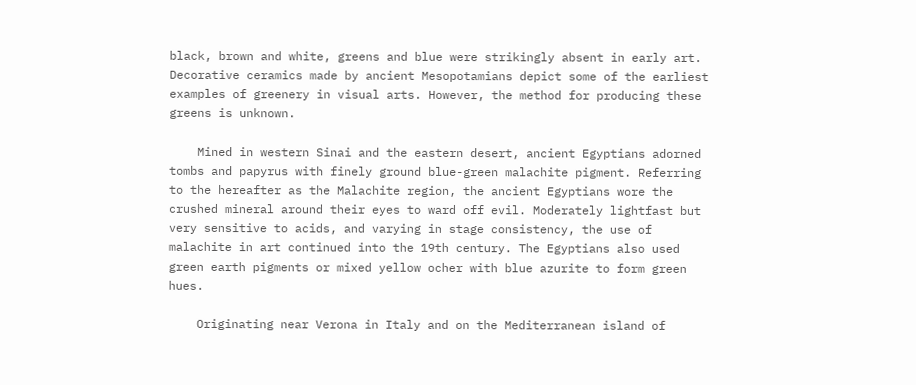black, brown and white, greens and blue were strikingly absent in early art. Decorative ceramics made by ancient Mesopotamians depict some of the earliest examples of greenery in visual arts. However, the method for producing these greens is unknown.

    Mined in western Sinai and the eastern desert, ancient Egyptians adorned tombs and papyrus with finely ground blue-green malachite pigment. Referring to the hereafter as the Malachite region, the ancient Egyptians wore the crushed mineral around their eyes to ward off evil. Moderately lightfast but very sensitive to acids, and varying in stage consistency, the use of malachite in art continued into the 19th century. The Egyptians also used green earth pigments or mixed yellow ocher with blue azurite to form green hues.

    Originating near Verona in Italy and on the Mediterranean island of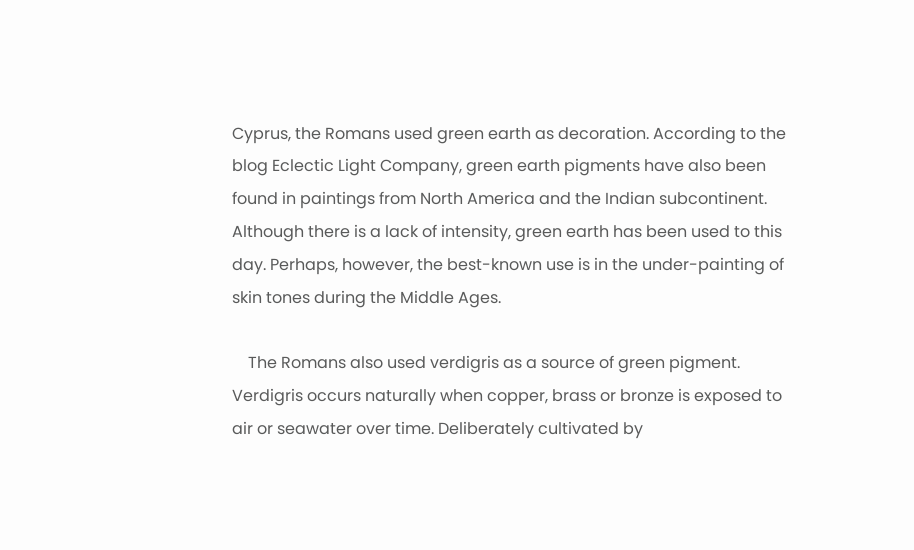Cyprus, the Romans used green earth as decoration. According to the blog Eclectic Light Company, green earth pigments have also been found in paintings from North America and the Indian subcontinent. Although there is a lack of intensity, green earth has been used to this day. Perhaps, however, the best-known use is in the under-painting of skin tones during the Middle Ages.

    The Romans also used verdigris as a source of green pigment. Verdigris occurs naturally when copper, brass or bronze is exposed to air or seawater over time. Deliberately cultivated by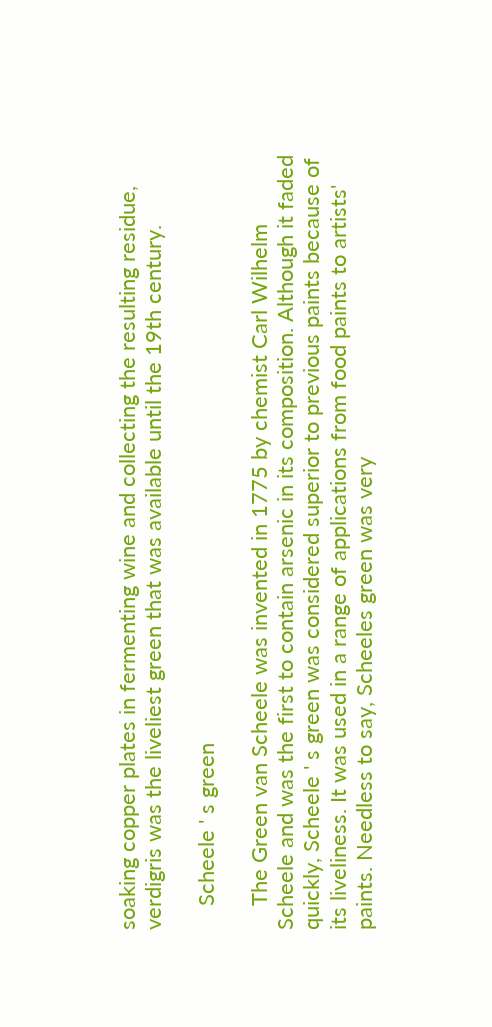soaking copper plates in fermenting wine and collecting the resulting residue, verdigris was the liveliest green that was available until the 19th century.

    Scheele ' s green

    The Green van Scheele was invented in 1775 by chemist Carl Wilhelm Scheele and was the first to contain arsenic in its composition. Although it faded quickly, Scheele ' s green was considered superior to previous paints because of its liveliness. It was used in a range of applications from food paints to artists' paints. Needless to say, Scheeles green was very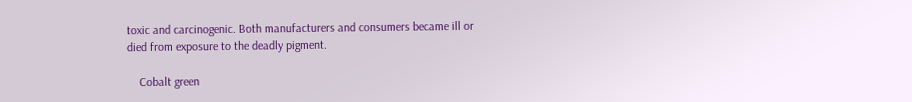toxic and carcinogenic. Both manufacturers and consumers became ill or died from exposure to the deadly pigment.

    Cobalt green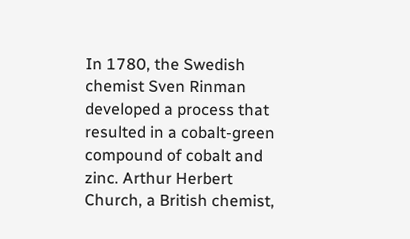In 1780, the Swedish chemist Sven Rinman developed a process that resulted in a cobalt-green compound of cobalt and zinc. Arthur Herbert Church, a British chemist,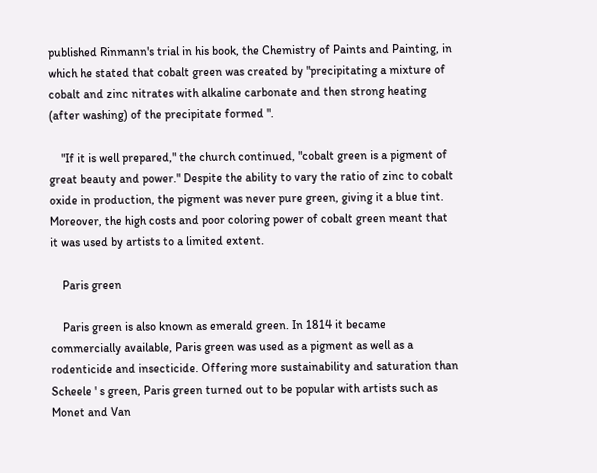published Rinmann's trial in his book, the Chemistry of Paints and Painting, in which he stated that cobalt green was created by "precipitating a mixture of cobalt and zinc nitrates with alkaline carbonate and then strong heating (after washing) of the precipitate formed ".

    "If it is well prepared," the church continued, "cobalt green is a pigment of great beauty and power." Despite the ability to vary the ratio of zinc to cobalt oxide in production, the pigment was never pure green, giving it a blue tint. Moreover, the high costs and poor coloring power of cobalt green meant that it was used by artists to a limited extent.

    Paris green

    Paris green is also known as emerald green. In 1814 it became commercially available, Paris green was used as a pigment as well as a rodenticide and insecticide. Offering more sustainability and saturation than Scheele ' s green, Paris green turned out to be popular with artists such as Monet and Van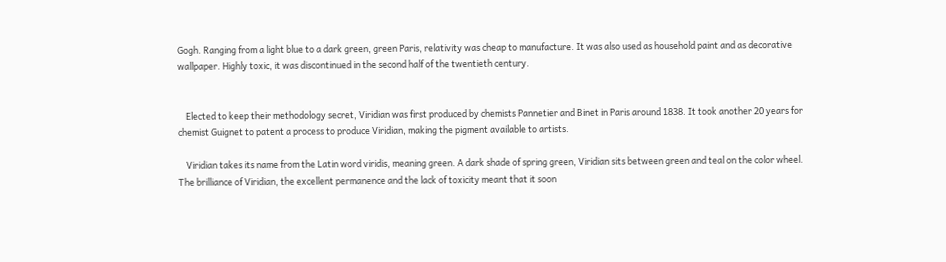Gogh. Ranging from a light blue to a dark green, green Paris, relativity was cheap to manufacture. It was also used as household paint and as decorative wallpaper. Highly toxic, it was discontinued in the second half of the twentieth century.


    Elected to keep their methodology secret, Viridian was first produced by chemists Pannetier and Binet in Paris around 1838. It took another 20 years for chemist Guignet to patent a process to produce Viridian, making the pigment available to artists.

    Viridian takes its name from the Latin word viridis, meaning green. A dark shade of spring green, Viridian sits between green and teal on the color wheel. The brilliance of Viridian, the excellent permanence and the lack of toxicity meant that it soon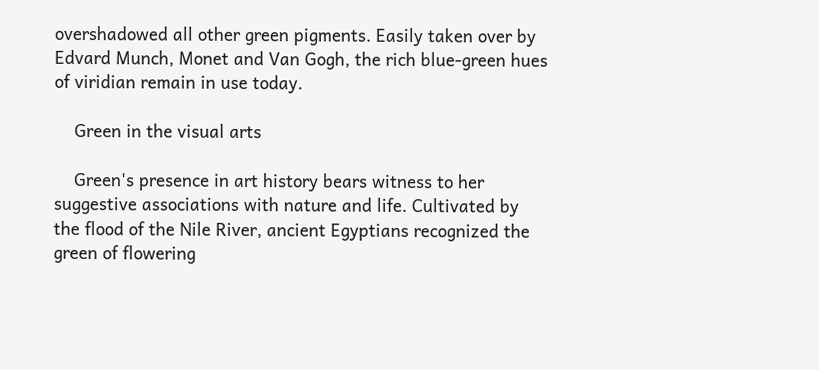overshadowed all other green pigments. Easily taken over by Edvard Munch, Monet and Van Gogh, the rich blue-green hues of viridian remain in use today.

    Green in the visual arts

    Green's presence in art history bears witness to her suggestive associations with nature and life. Cultivated by the flood of the Nile River, ancient Egyptians recognized the green of flowering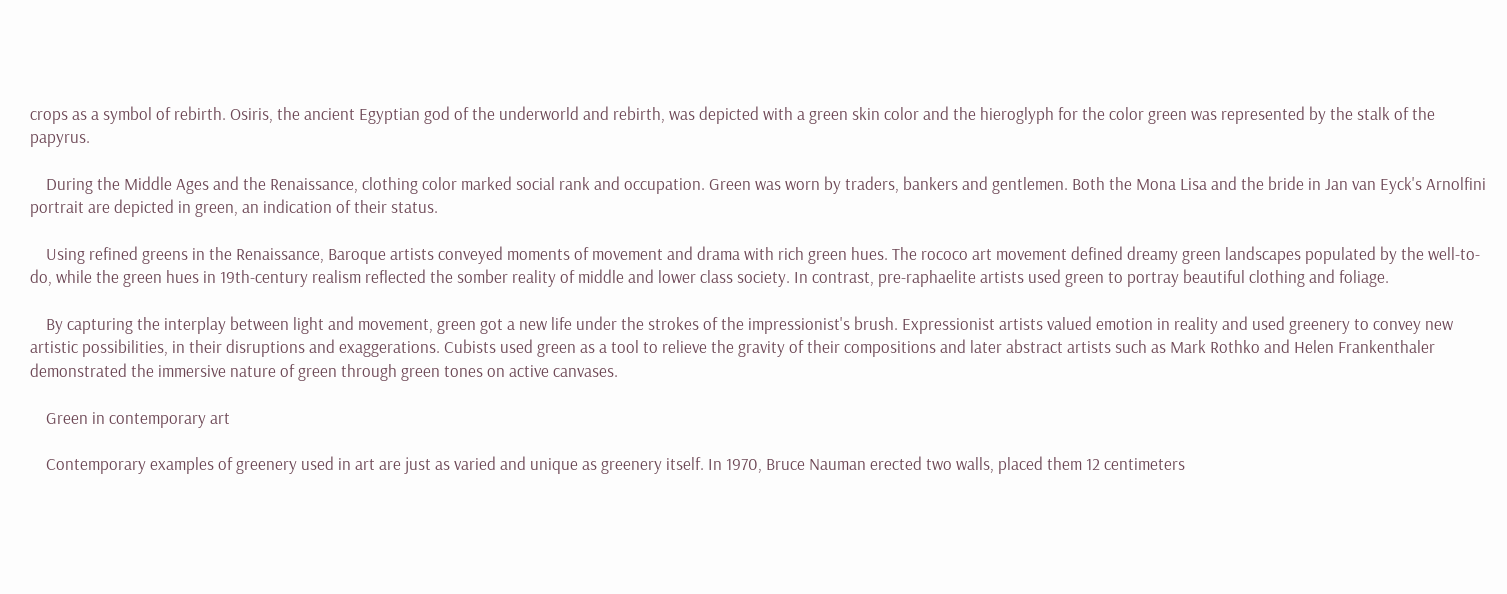crops as a symbol of rebirth. Osiris, the ancient Egyptian god of the underworld and rebirth, was depicted with a green skin color and the hieroglyph for the color green was represented by the stalk of the papyrus.

    During the Middle Ages and the Renaissance, clothing color marked social rank and occupation. Green was worn by traders, bankers and gentlemen. Both the Mona Lisa and the bride in Jan van Eyck's Arnolfini portrait are depicted in green, an indication of their status.

    Using refined greens in the Renaissance, Baroque artists conveyed moments of movement and drama with rich green hues. The rococo art movement defined dreamy green landscapes populated by the well-to-do, while the green hues in 19th-century realism reflected the somber reality of middle and lower class society. In contrast, pre-raphaelite artists used green to portray beautiful clothing and foliage.

    By capturing the interplay between light and movement, green got a new life under the strokes of the impressionist's brush. Expressionist artists valued emotion in reality and used greenery to convey new artistic possibilities, in their disruptions and exaggerations. Cubists used green as a tool to relieve the gravity of their compositions and later abstract artists such as Mark Rothko and Helen Frankenthaler demonstrated the immersive nature of green through green tones on active canvases.

    Green in contemporary art

    Contemporary examples of greenery used in art are just as varied and unique as greenery itself. In 1970, Bruce Nauman erected two walls, placed them 12 centimeters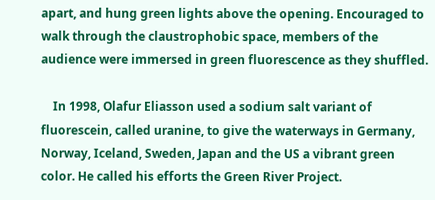apart, and hung green lights above the opening. Encouraged to walk through the claustrophobic space, members of the audience were immersed in green fluorescence as they shuffled.

    In 1998, Olafur Eliasson used a sodium salt variant of fluorescein, called uranine, to give the waterways in Germany, Norway, Iceland, Sweden, Japan and the US a vibrant green color. He called his efforts the Green River Project.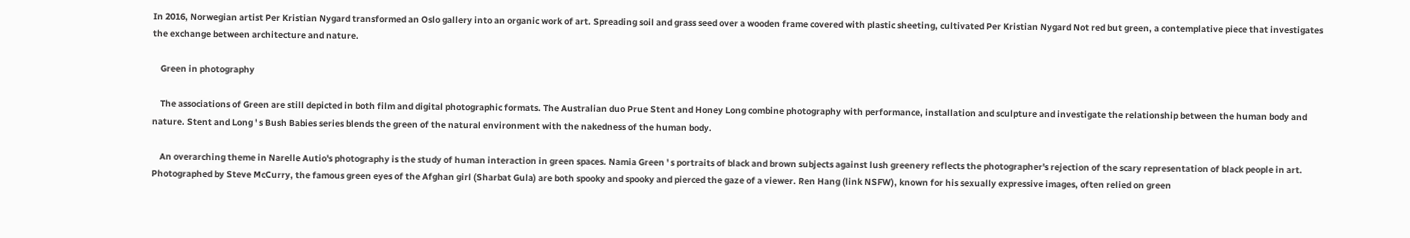In 2016, Norwegian artist Per Kristian Nygard transformed an Oslo gallery into an organic work of art. Spreading soil and grass seed over a wooden frame covered with plastic sheeting, cultivated Per Kristian Nygard Not red but green, a contemplative piece that investigates the exchange between architecture and nature.

    Green in photography

    The associations of Green are still depicted in both film and digital photographic formats. The Australian duo Prue Stent and Honey Long combine photography with performance, installation and sculpture and investigate the relationship between the human body and nature. Stent and Long ' s Bush Babies series blends the green of the natural environment with the nakedness of the human body.

    An overarching theme in Narelle Autio's photography is the study of human interaction in green spaces. Namia Green ' s portraits of black and brown subjects against lush greenery reflects the photographer's rejection of the scary representation of black people in art. Photographed by Steve McCurry, the famous green eyes of the Afghan girl (Sharbat Gula) are both spooky and spooky and pierced the gaze of a viewer. Ren Hang (link NSFW), known for his sexually expressive images, often relied on green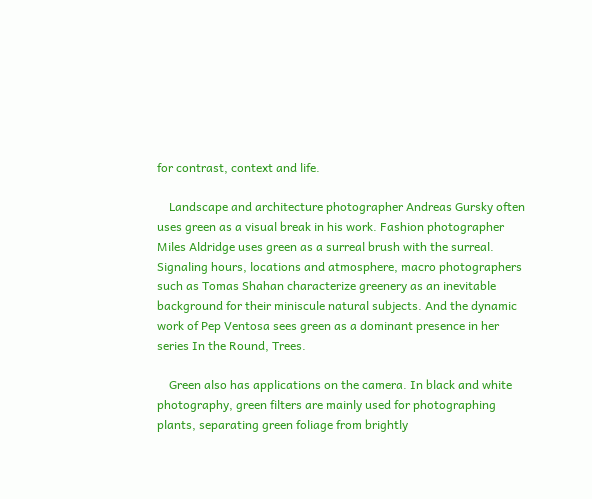for contrast, context and life.

    Landscape and architecture photographer Andreas Gursky often uses green as a visual break in his work. Fashion photographer Miles Aldridge uses green as a surreal brush with the surreal. Signaling hours, locations and atmosphere, macro photographers such as Tomas Shahan characterize greenery as an inevitable background for their miniscule natural subjects. And the dynamic work of Pep Ventosa sees green as a dominant presence in her series In the Round, Trees.

    Green also has applications on the camera. In black and white photography, green filters are mainly used for photographing plants, separating green foliage from brightly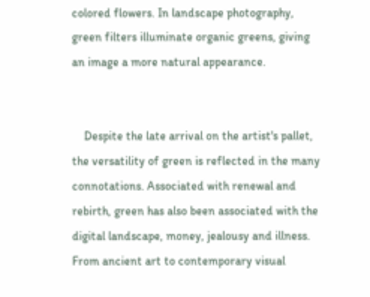colored flowers. In landscape photography, green filters illuminate organic greens, giving an image a more natural appearance.


    Despite the late arrival on the artist's pallet, the versatility of green is reflected in the many connotations. Associated with renewal and rebirth, green has also been associated with the digital landscape, money, jealousy and illness. From ancient art to contemporary visual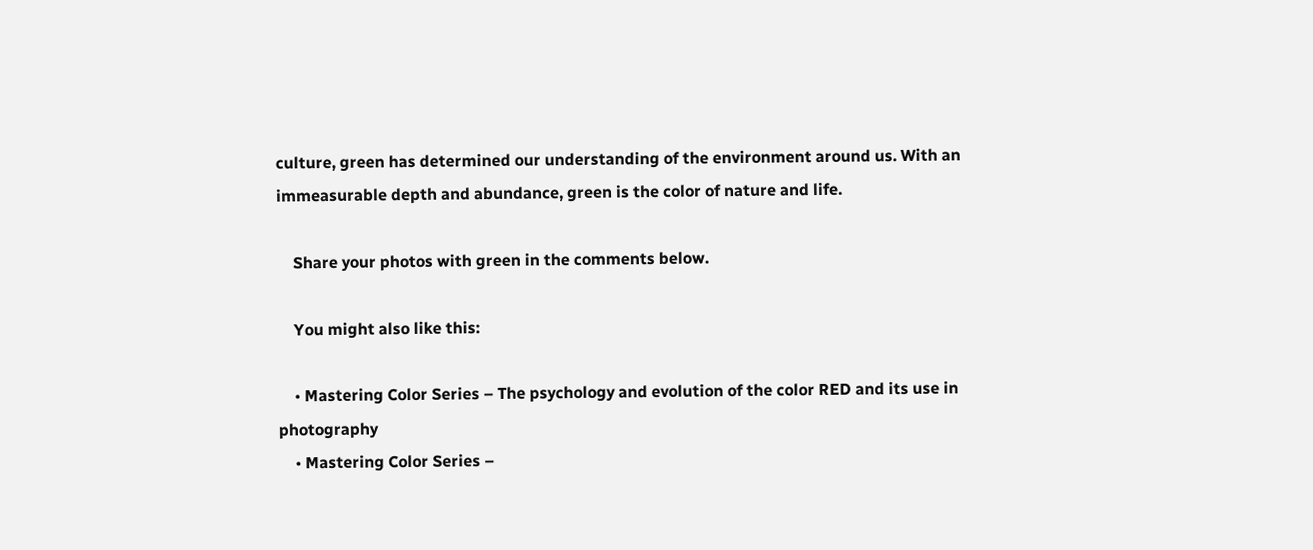culture, green has determined our understanding of the environment around us. With an immeasurable depth and abundance, green is the color of nature and life.

    Share your photos with green in the comments below.

    You might also like this:

    • Mastering Color Series – The psychology and evolution of the color RED and its use in photography
    • Mastering Color Series –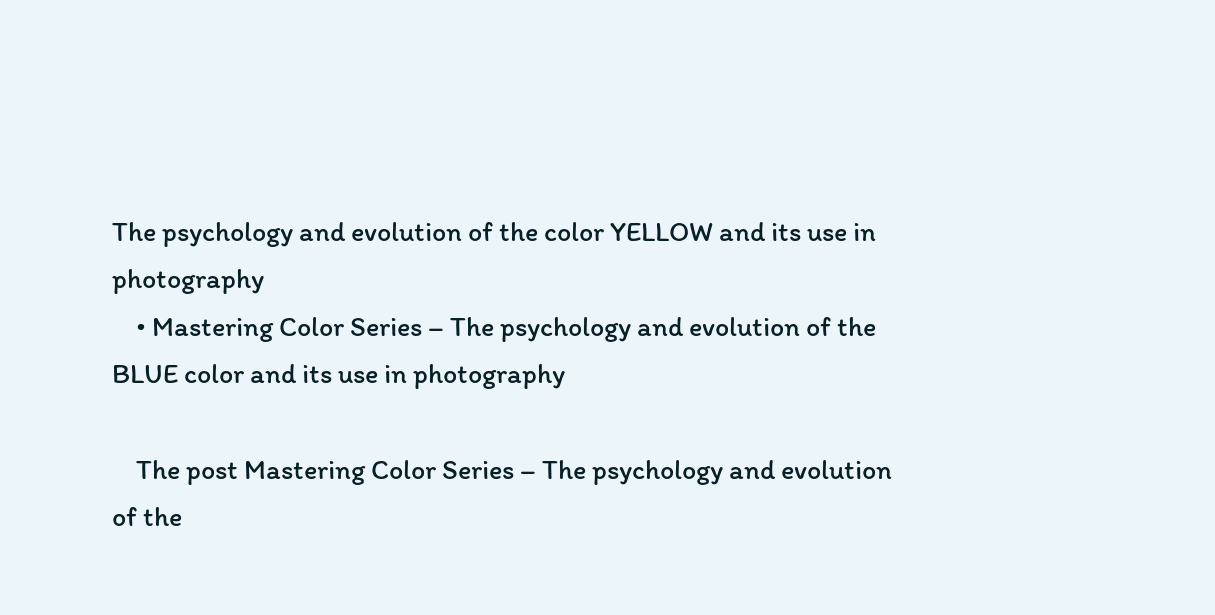The psychology and evolution of the color YELLOW and its use in photography
    • Mastering Color Series – The psychology and evolution of the BLUE color and its use in photography

    The post Mastering Color Series – The psychology and evolution of the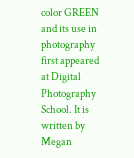color GREEN and its use in photography first appeared at Digital Photography School. It is written by Megan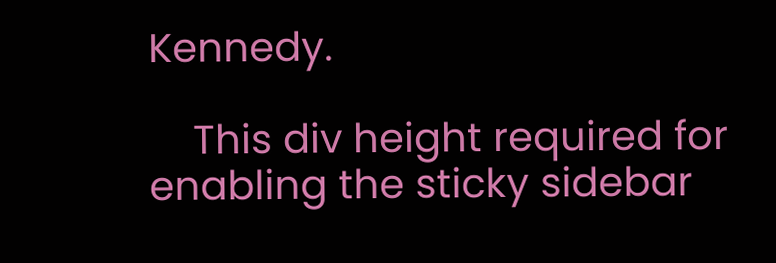Kennedy.

    This div height required for enabling the sticky sidebar